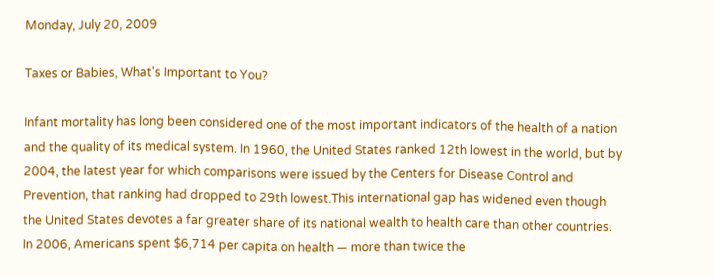Monday, July 20, 2009

Taxes or Babies, What's Important to You?

Infant mortality has long been considered one of the most important indicators of the health of a nation and the quality of its medical system. In 1960, the United States ranked 12th lowest in the world, but by 2004, the latest year for which comparisons were issued by the Centers for Disease Control and Prevention, that ranking had dropped to 29th lowest.This international gap has widened even though the United States devotes a far greater share of its national wealth to health care than other countries. In 2006, Americans spent $6,714 per capita on health — more than twice the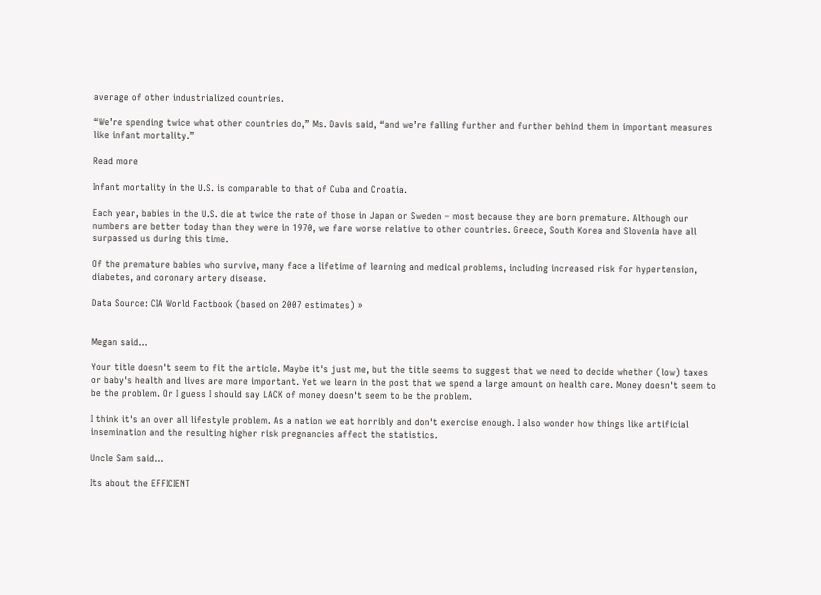average of other industrialized countries.

“We’re spending twice what other countries do,” Ms. Davis said, “and we’re falling further and further behind them in important measures like infant mortality.”

Read more

Infant mortality in the U.S. is comparable to that of Cuba and Croatia.

Each year, babies in the U.S. die at twice the rate of those in Japan or Sweden – most because they are born premature. Although our numbers are better today than they were in 1970, we fare worse relative to other countries. Greece, South Korea and Slovenia have all surpassed us during this time.

Of the premature babies who survive, many face a lifetime of learning and medical problems, including increased risk for hypertension, diabetes, and coronary artery disease.

Data Source: CIA World Factbook (based on 2007 estimates) »


Megan said...

Your title doesn't seem to fit the article. Maybe it's just me, but the title seems to suggest that we need to decide whether (low) taxes or baby's health and lives are more important. Yet we learn in the post that we spend a large amount on health care. Money doesn't seem to be the problem. Or I guess I should say LACK of money doesn't seem to be the problem.

I think it's an over all lifestyle problem. As a nation we eat horribly and don't exercise enough. I also wonder how things like artificial insemination and the resulting higher risk pregnancies affect the statistics.

Uncle Sam said...

Its about the EFFICIENT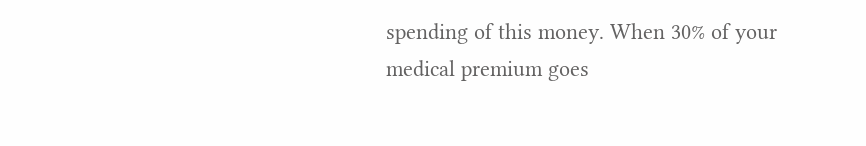spending of this money. When 30% of your medical premium goes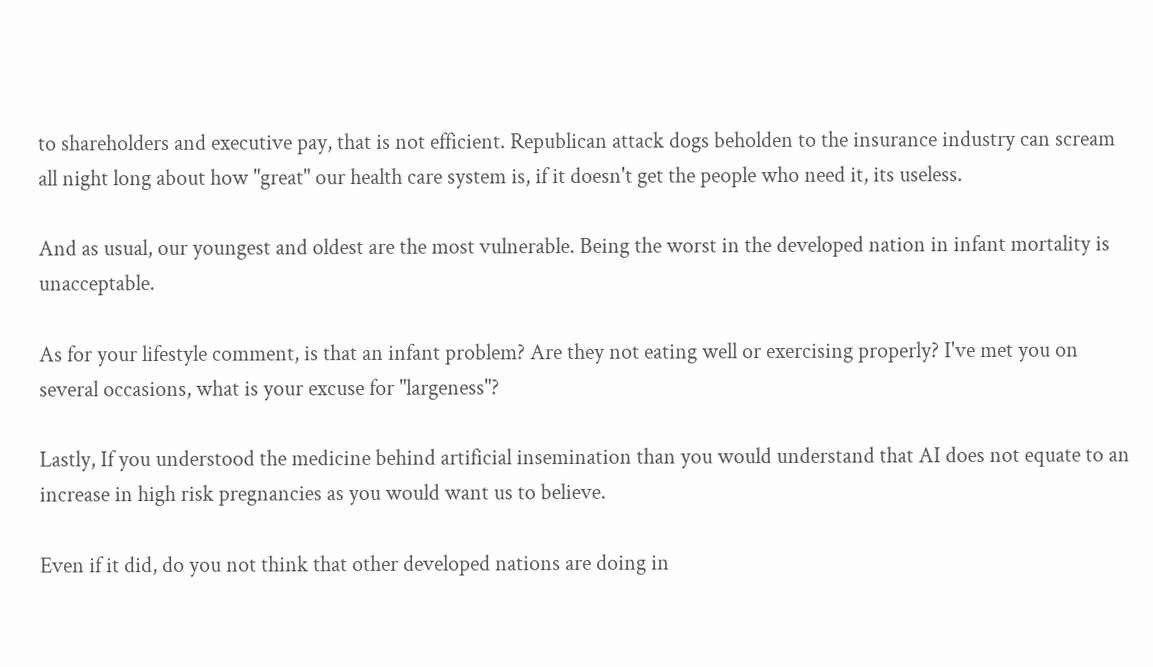to shareholders and executive pay, that is not efficient. Republican attack dogs beholden to the insurance industry can scream all night long about how "great" our health care system is, if it doesn't get the people who need it, its useless.

And as usual, our youngest and oldest are the most vulnerable. Being the worst in the developed nation in infant mortality is unacceptable.

As for your lifestyle comment, is that an infant problem? Are they not eating well or exercising properly? I've met you on several occasions, what is your excuse for "largeness"?

Lastly, If you understood the medicine behind artificial insemination than you would understand that AI does not equate to an increase in high risk pregnancies as you would want us to believe.

Even if it did, do you not think that other developed nations are doing in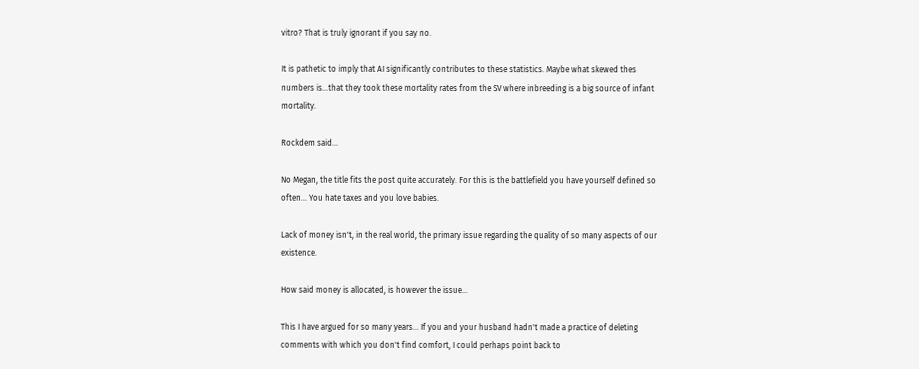vitro? That is truly ignorant if you say no.

It is pathetic to imply that AI significantly contributes to these statistics. Maybe what skewed thes numbers is...that they took these mortality rates from the SV where inbreeding is a big source of infant mortality.

Rockdem said...

No Megan, the title fits the post quite accurately. For this is the battlefield you have yourself defined so often... You hate taxes and you love babies.

Lack of money isn't, in the real world, the primary issue regarding the quality of so many aspects of our existence.

How said money is allocated, is however the issue...

This I have argued for so many years... If you and your husband hadn't made a practice of deleting comments with which you don't find comfort, I could perhaps point back to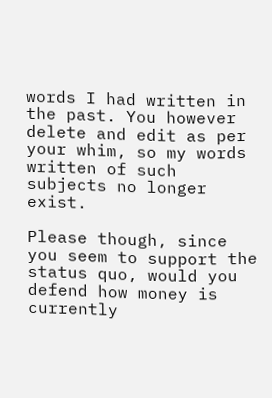words I had written in the past. You however delete and edit as per your whim, so my words written of such subjects no longer exist.

Please though, since you seem to support the status quo, would you defend how money is currently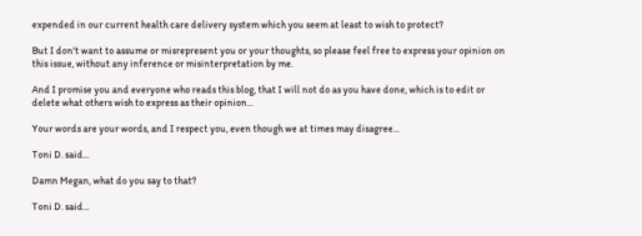expended in our current health care delivery system which you seem at least to wish to protect?

But I don't want to assume or misrepresent you or your thoughts, so please feel free to express your opinion on this issue, without any inference or misinterpretation by me.

And I promise you and everyone who reads this blog, that I will not do as you have done, which is to edit or delete what others wish to express as their opinion...

Your words are your words, and I respect you, even though we at times may disagree...

Toni D. said...

Damn Megan, what do you say to that?

Toni D. said...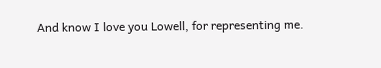And know I love you Lowell, for representing me.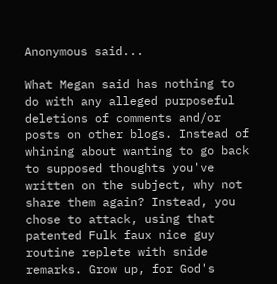Anonymous said...

What Megan said has nothing to do with any alleged purposeful deletions of comments and/or posts on other blogs. Instead of whining about wanting to go back to supposed thoughts you've written on the subject, why not share them again? Instead, you chose to attack, using that patented Fulk faux nice guy routine replete with snide remarks. Grow up, for God's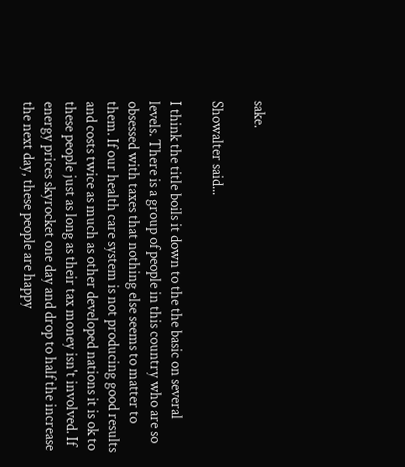sake.

Showalter said...

I think the title boils it down to the the basic on several levels. There is a group of people in this country who are so obsessed with taxes that nothing else seems to matter to them. If our health care system is not producing good results and costs twice as much as other developed nations it is ok to these people just as long as their tax money isn't involved. If energy prices skyrocket one day and drop to half the increase the next day, these people are happy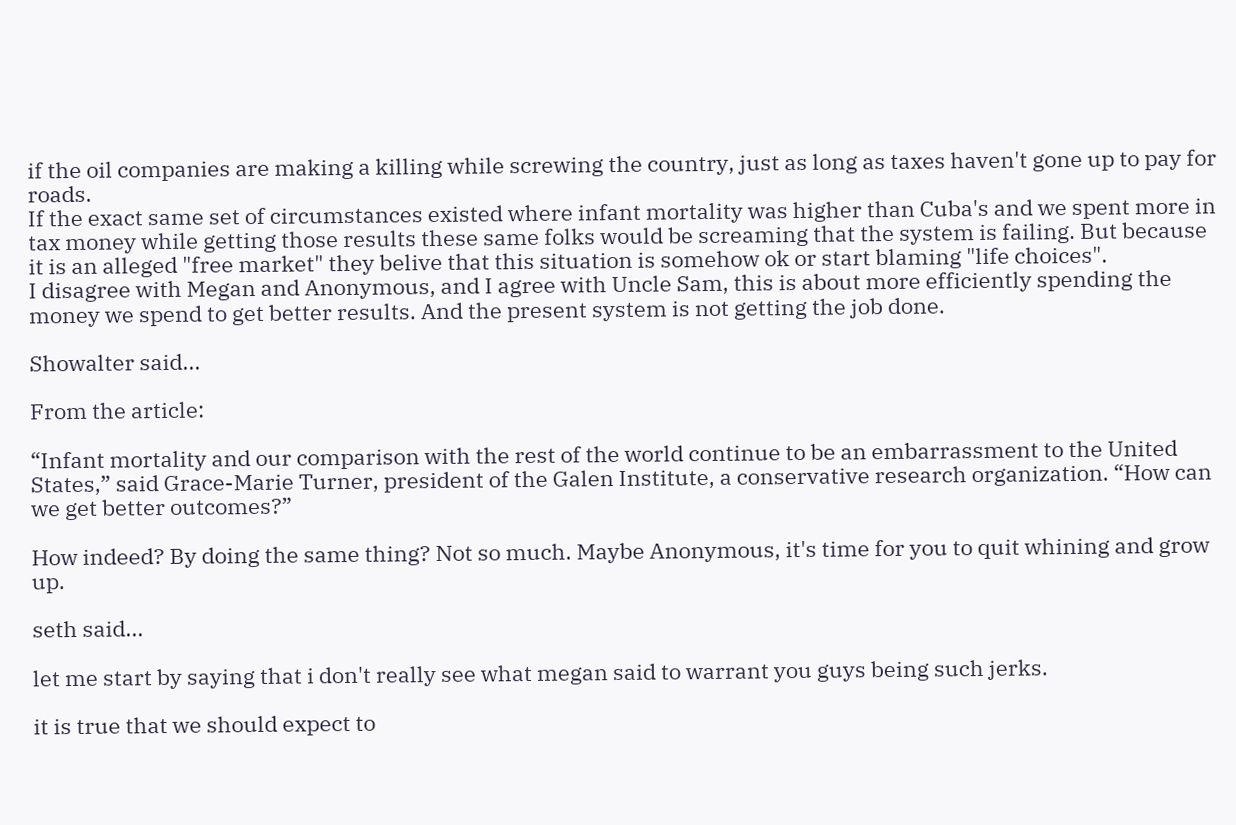if the oil companies are making a killing while screwing the country, just as long as taxes haven't gone up to pay for roads.
If the exact same set of circumstances existed where infant mortality was higher than Cuba's and we spent more in tax money while getting those results these same folks would be screaming that the system is failing. But because it is an alleged "free market" they belive that this situation is somehow ok or start blaming "life choices".
I disagree with Megan and Anonymous, and I agree with Uncle Sam, this is about more efficiently spending the money we spend to get better results. And the present system is not getting the job done.

Showalter said...

From the article:

“Infant mortality and our comparison with the rest of the world continue to be an embarrassment to the United States,” said Grace-Marie Turner, president of the Galen Institute, a conservative research organization. “How can we get better outcomes?”

How indeed? By doing the same thing? Not so much. Maybe Anonymous, it's time for you to quit whining and grow up.

seth said...

let me start by saying that i don't really see what megan said to warrant you guys being such jerks.

it is true that we should expect to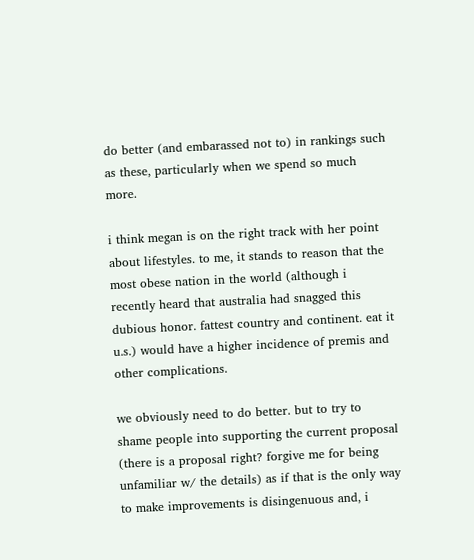do better (and embarassed not to) in rankings such as these, particularly when we spend so much more.

i think megan is on the right track with her point about lifestyles. to me, it stands to reason that the most obese nation in the world (although i recently heard that australia had snagged this dubious honor. fattest country and continent. eat it u.s.) would have a higher incidence of premis and other complications.

we obviously need to do better. but to try to shame people into supporting the current proposal (there is a proposal right? forgive me for being unfamiliar w/ the details) as if that is the only way to make improvements is disingenuous and, i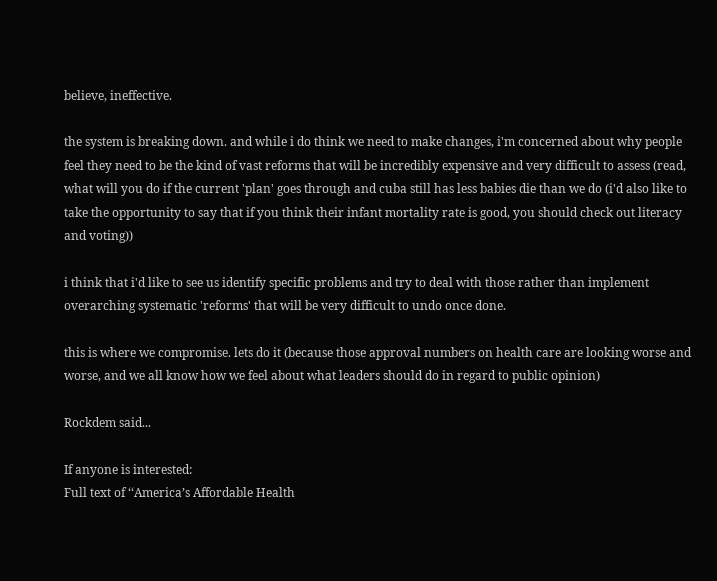believe, ineffective.

the system is breaking down. and while i do think we need to make changes, i'm concerned about why people feel they need to be the kind of vast reforms that will be incredibly expensive and very difficult to assess (read, what will you do if the current 'plan' goes through and cuba still has less babies die than we do (i'd also like to take the opportunity to say that if you think their infant mortality rate is good, you should check out literacy and voting))

i think that i'd like to see us identify specific problems and try to deal with those rather than implement overarching systematic 'reforms' that will be very difficult to undo once done.

this is where we compromise. lets do it (because those approval numbers on health care are looking worse and worse, and we all know how we feel about what leaders should do in regard to public opinion)

Rockdem said...

If anyone is interested:
Full text of ‘‘America’s Affordable Health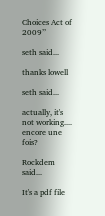Choices Act of 2009’’

seth said...

thanks lowell

seth said...

actually, it's not working....
encore une fois?

Rockdem said...

It's a pdf file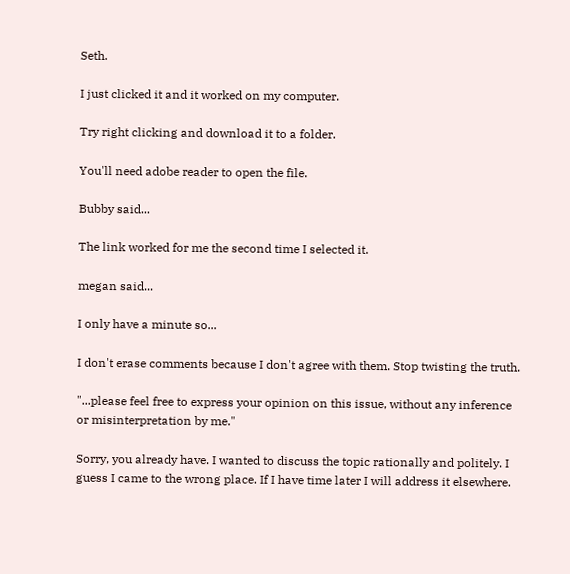Seth.

I just clicked it and it worked on my computer.

Try right clicking and download it to a folder.

You'll need adobe reader to open the file.

Bubby said...

The link worked for me the second time I selected it.

megan said...

I only have a minute so...

I don't erase comments because I don't agree with them. Stop twisting the truth.

"...please feel free to express your opinion on this issue, without any inference or misinterpretation by me."

Sorry, you already have. I wanted to discuss the topic rationally and politely. I guess I came to the wrong place. If I have time later I will address it elsewhere.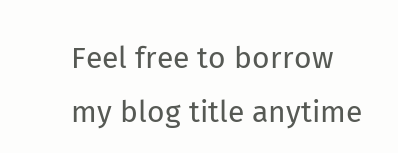Feel free to borrow my blog title anytime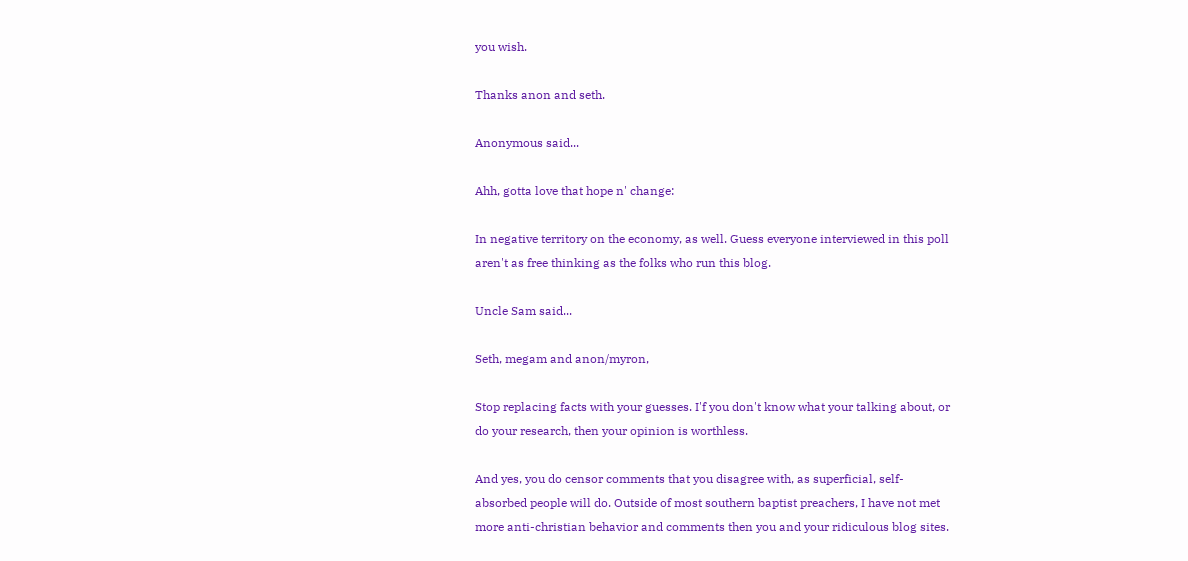you wish.

Thanks anon and seth.

Anonymous said...

Ahh, gotta love that hope n' change:

In negative territory on the economy, as well. Guess everyone interviewed in this poll aren't as free thinking as the folks who run this blog.

Uncle Sam said...

Seth, megam and anon/myron,

Stop replacing facts with your guesses. I'f you don't know what your talking about, or do your research, then your opinion is worthless.

And yes, you do censor comments that you disagree with, as superficial, self-absorbed people will do. Outside of most southern baptist preachers, I have not met more anti-christian behavior and comments then you and your ridiculous blog sites.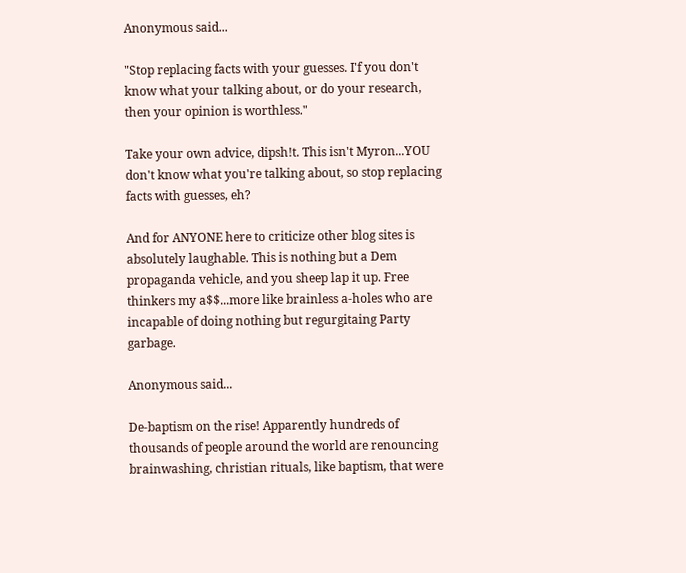Anonymous said...

"Stop replacing facts with your guesses. I'f you don't know what your talking about, or do your research, then your opinion is worthless."

Take your own advice, dipsh!t. This isn't Myron...YOU don't know what you're talking about, so stop replacing facts with guesses, eh?

And for ANYONE here to criticize other blog sites is absolutely laughable. This is nothing but a Dem propaganda vehicle, and you sheep lap it up. Free thinkers my a$$...more like brainless a-holes who are incapable of doing nothing but regurgitaing Party garbage.

Anonymous said...

De-baptism on the rise! Apparently hundreds of thousands of people around the world are renouncing brainwashing, christian rituals, like baptism, that were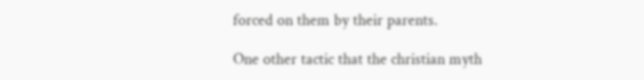forced on them by their parents.

One other tactic that the christian myth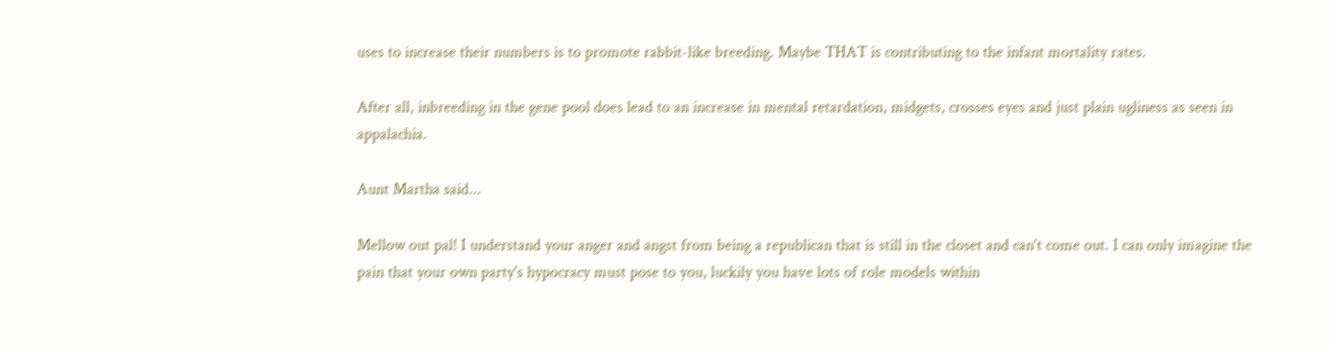uses to increase their numbers is to promote rabbit-like breeding. Maybe THAT is contributing to the infant mortality rates.

After all, inbreeding in the gene pool does lead to an increase in mental retardation, midgets, crosses eyes and just plain ugliness as seen in appalachia.

Aunt Martha said...

Mellow out pal! I understand your anger and angst from being a republican that is still in the closet and can't come out. I can only imagine the pain that your own party's hypocracy must pose to you, luckily you have lots of role models within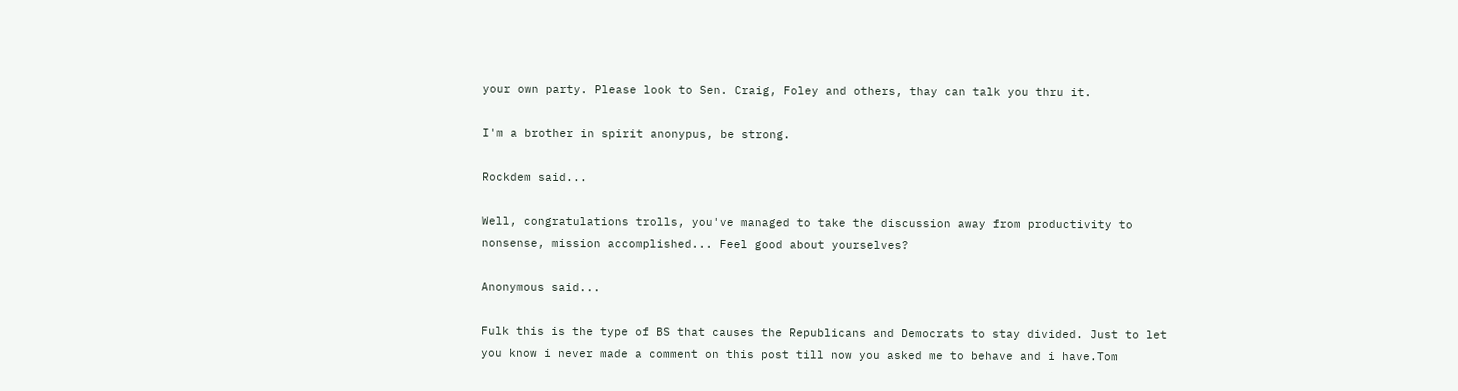your own party. Please look to Sen. Craig, Foley and others, thay can talk you thru it.

I'm a brother in spirit anonypus, be strong.

Rockdem said...

Well, congratulations trolls, you've managed to take the discussion away from productivity to nonsense, mission accomplished... Feel good about yourselves?

Anonymous said...

Fulk this is the type of BS that causes the Republicans and Democrats to stay divided. Just to let you know i never made a comment on this post till now you asked me to behave and i have.Tom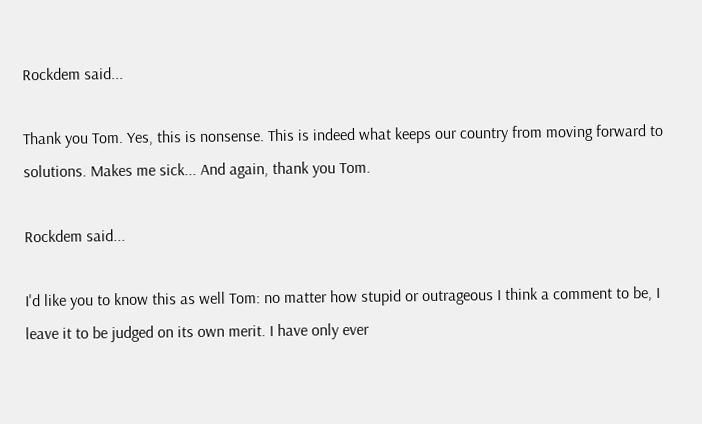Rockdem said...

Thank you Tom. Yes, this is nonsense. This is indeed what keeps our country from moving forward to solutions. Makes me sick... And again, thank you Tom.

Rockdem said...

I'd like you to know this as well Tom: no matter how stupid or outrageous I think a comment to be, I leave it to be judged on its own merit. I have only ever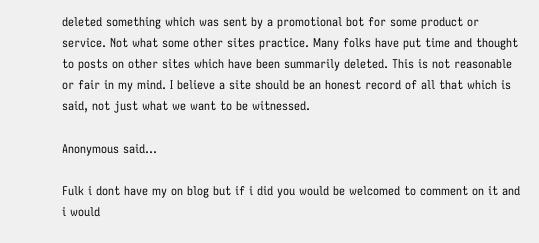deleted something which was sent by a promotional bot for some product or service. Not what some other sites practice. Many folks have put time and thought to posts on other sites which have been summarily deleted. This is not reasonable or fair in my mind. I believe a site should be an honest record of all that which is said, not just what we want to be witnessed.

Anonymous said...

Fulk i dont have my on blog but if i did you would be welcomed to comment on it and i would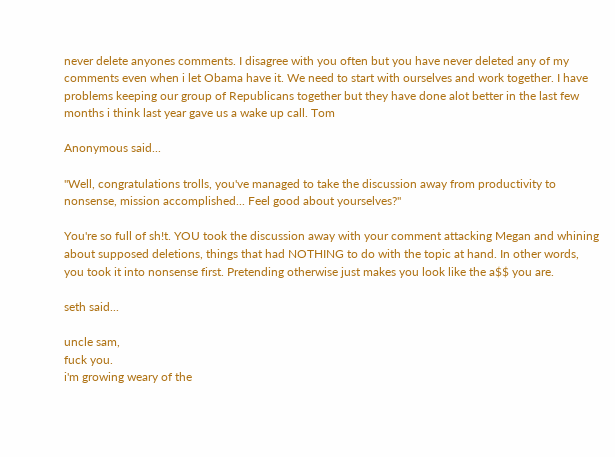never delete anyones comments. I disagree with you often but you have never deleted any of my comments even when i let Obama have it. We need to start with ourselves and work together. I have problems keeping our group of Republicans together but they have done alot better in the last few months i think last year gave us a wake up call. Tom

Anonymous said...

"Well, congratulations trolls, you've managed to take the discussion away from productivity to nonsense, mission accomplished... Feel good about yourselves?"

You're so full of sh!t. YOU took the discussion away with your comment attacking Megan and whining about supposed deletions, things that had NOTHING to do with the topic at hand. In other words, you took it into nonsense first. Pretending otherwise just makes you look like the a$$ you are.

seth said...

uncle sam,
fuck you.
i'm growing weary of the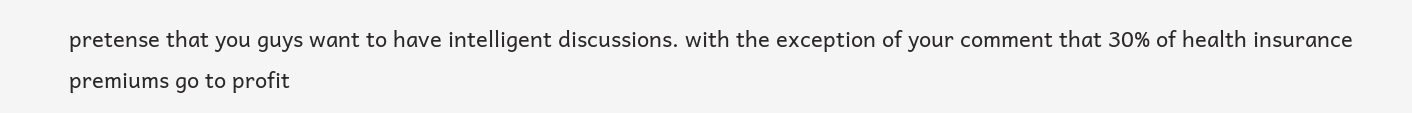pretense that you guys want to have intelligent discussions. with the exception of your comment that 30% of health insurance premiums go to profit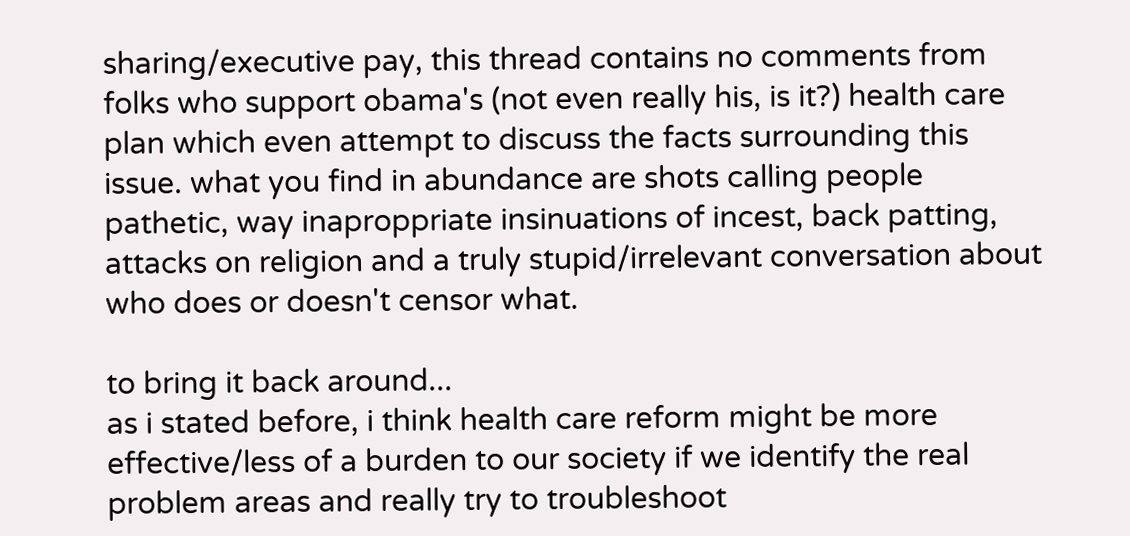sharing/executive pay, this thread contains no comments from folks who support obama's (not even really his, is it?) health care plan which even attempt to discuss the facts surrounding this issue. what you find in abundance are shots calling people pathetic, way inaproppriate insinuations of incest, back patting, attacks on religion and a truly stupid/irrelevant conversation about who does or doesn't censor what.

to bring it back around...
as i stated before, i think health care reform might be more effective/less of a burden to our society if we identify the real problem areas and really try to troubleshoot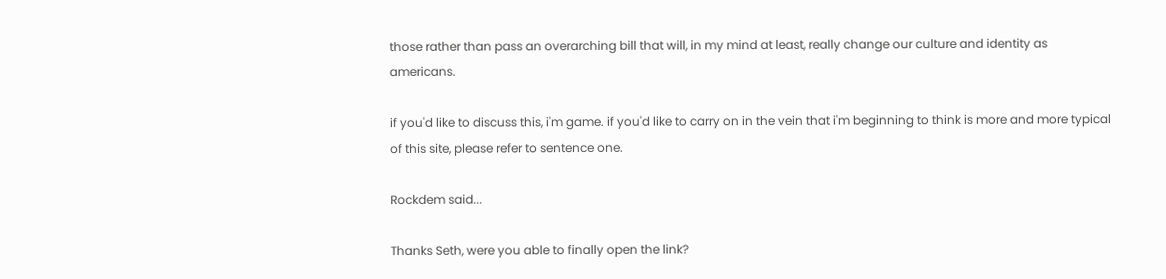those rather than pass an overarching bill that will, in my mind at least, really change our culture and identity as americans.

if you'd like to discuss this, i'm game. if you'd like to carry on in the vein that i'm beginning to think is more and more typical of this site, please refer to sentence one.

Rockdem said...

Thanks Seth, were you able to finally open the link?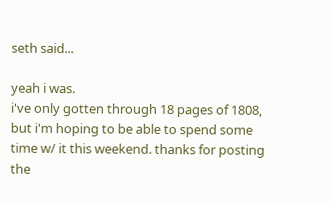seth said...

yeah i was.
i've only gotten through 18 pages of 1808, but i'm hoping to be able to spend some time w/ it this weekend. thanks for posting the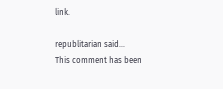link.

republitarian said...
This comment has been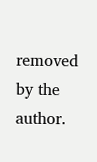removed by the author.